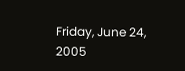Friday, June 24, 2005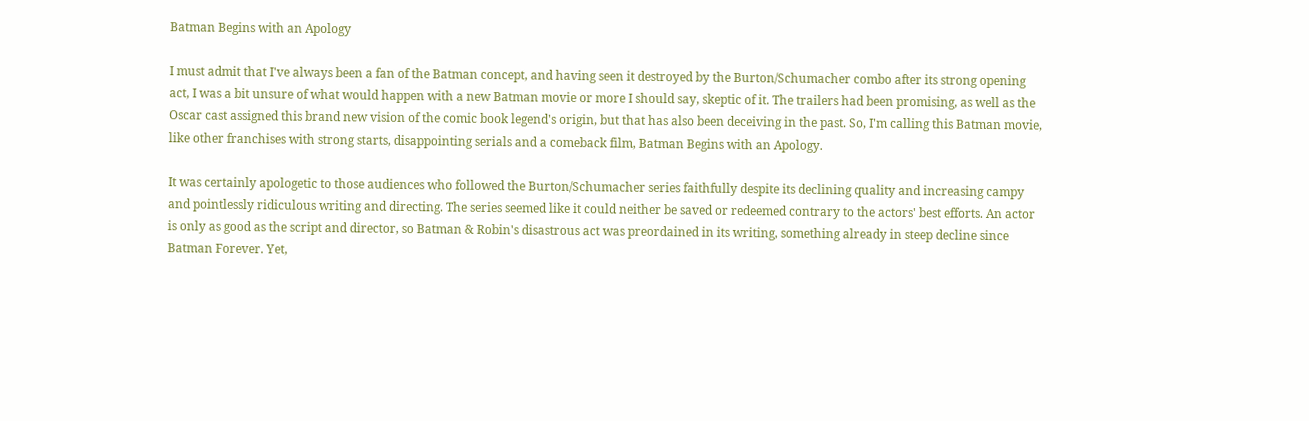Batman Begins with an Apology

I must admit that I've always been a fan of the Batman concept, and having seen it destroyed by the Burton/Schumacher combo after its strong opening act, I was a bit unsure of what would happen with a new Batman movie or more I should say, skeptic of it. The trailers had been promising, as well as the Oscar cast assigned this brand new vision of the comic book legend's origin, but that has also been deceiving in the past. So, I'm calling this Batman movie, like other franchises with strong starts, disappointing serials and a comeback film, Batman Begins with an Apology.

It was certainly apologetic to those audiences who followed the Burton/Schumacher series faithfully despite its declining quality and increasing campy and pointlessly ridiculous writing and directing. The series seemed like it could neither be saved or redeemed contrary to the actors' best efforts. An actor is only as good as the script and director, so Batman & Robin's disastrous act was preordained in its writing, something already in steep decline since Batman Forever. Yet,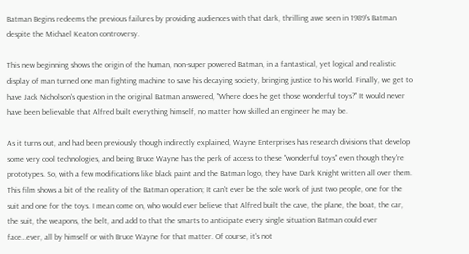Batman Begins redeems the previous failures by providing audiences with that dark, thrilling awe seen in 1989's Batman despite the Michael Keaton controversy.

This new beginning shows the origin of the human, non-super powered Batman, in a fantastical, yet logical and realistic display of man turned one man fighting machine to save his decaying society, bringing justice to his world. Finally, we get to have Jack Nicholson's question in the original Batman answered, "Where does he get those wonderful toys?" It would never have been believable that Alfred built everything himself, no matter how skilled an engineer he may be.

As it turns out, and had been previously though indirectly explained, Wayne Enterprises has research divisions that develop some very cool technologies, and being Bruce Wayne has the perk of access to these "wonderful toys" even though they're prototypes. So, with a few modifications like black paint and the Batman logo, they have Dark Knight written all over them. This film shows a bit of the reality of the Batman operation; It can't ever be the sole work of just two people, one for the suit and one for the toys. I mean come on, who would ever believe that Alfred built the cave, the plane, the boat, the car, the suit, the weapons, the belt, and add to that the smarts to anticipate every single situation Batman could ever face…ever, all by himself or with Bruce Wayne for that matter. Of course, it's not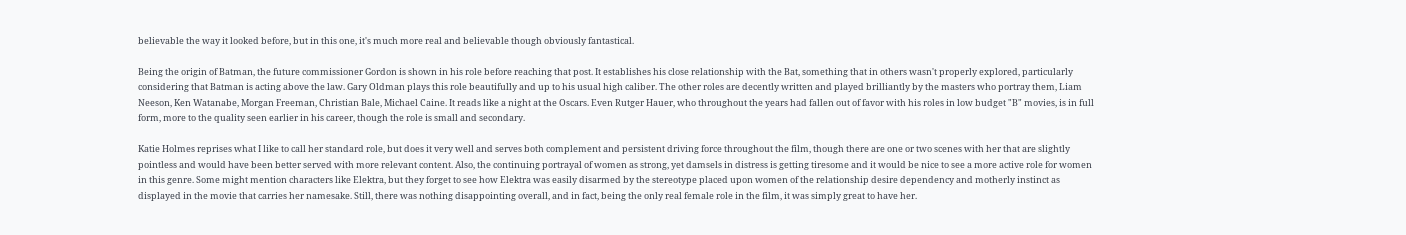believable the way it looked before, but in this one, it's much more real and believable though obviously fantastical.

Being the origin of Batman, the future commissioner Gordon is shown in his role before reaching that post. It establishes his close relationship with the Bat, something that in others wasn't properly explored, particularly considering that Batman is acting above the law. Gary Oldman plays this role beautifully and up to his usual high caliber. The other roles are decently written and played brilliantly by the masters who portray them, Liam Neeson, Ken Watanabe, Morgan Freeman, Christian Bale, Michael Caine. It reads like a night at the Oscars. Even Rutger Hauer, who throughout the years had fallen out of favor with his roles in low budget "B" movies, is in full form, more to the quality seen earlier in his career, though the role is small and secondary.

Katie Holmes reprises what I like to call her standard role, but does it very well and serves both complement and persistent driving force throughout the film, though there are one or two scenes with her that are slightly pointless and would have been better served with more relevant content. Also, the continuing portrayal of women as strong, yet damsels in distress is getting tiresome and it would be nice to see a more active role for women in this genre. Some might mention characters like Elektra, but they forget to see how Elektra was easily disarmed by the stereotype placed upon women of the relationship desire dependency and motherly instinct as displayed in the movie that carries her namesake. Still, there was nothing disappointing overall, and in fact, being the only real female role in the film, it was simply great to have her.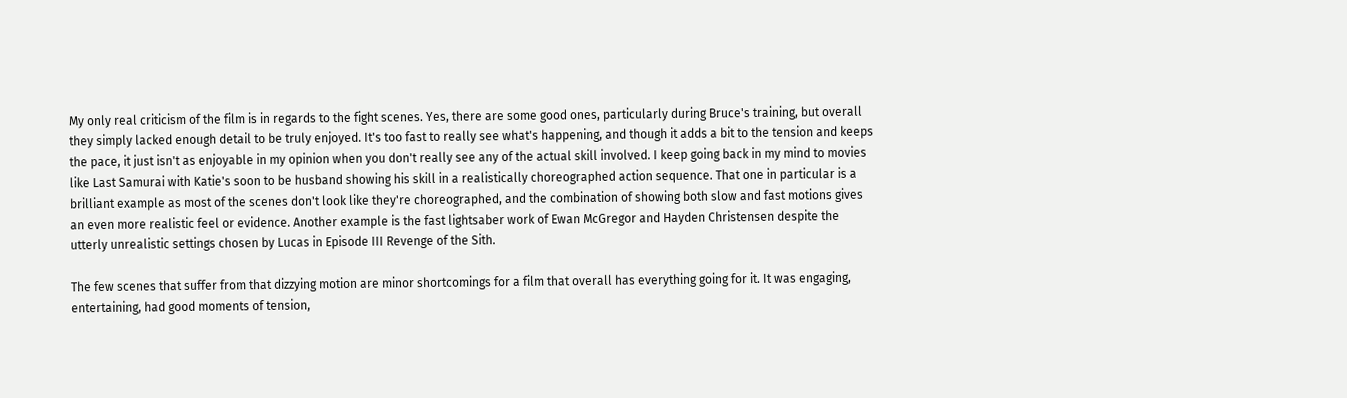My only real criticism of the film is in regards to the fight scenes. Yes, there are some good ones, particularly during Bruce's training, but overall they simply lacked enough detail to be truly enjoyed. It's too fast to really see what's happening, and though it adds a bit to the tension and keeps the pace, it just isn't as enjoyable in my opinion when you don't really see any of the actual skill involved. I keep going back in my mind to movies like Last Samurai with Katie's soon to be husband showing his skill in a realistically choreographed action sequence. That one in particular is a brilliant example as most of the scenes don't look like they're choreographed, and the combination of showing both slow and fast motions gives an even more realistic feel or evidence. Another example is the fast lightsaber work of Ewan McGregor and Hayden Christensen despite the utterly unrealistic settings chosen by Lucas in Episode III Revenge of the Sith.

The few scenes that suffer from that dizzying motion are minor shortcomings for a film that overall has everything going for it. It was engaging, entertaining, had good moments of tension,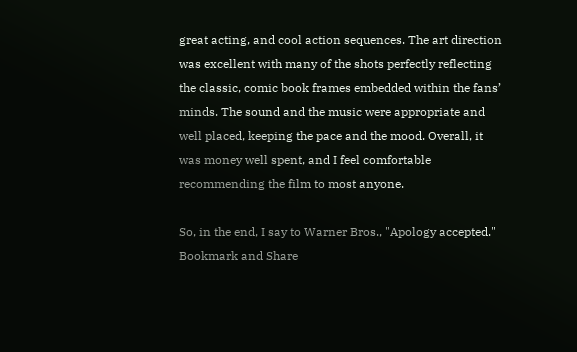great acting, and cool action sequences. The art direction was excellent with many of the shots perfectly reflecting the classic, comic book frames embedded within the fans’ minds. The sound and the music were appropriate and well placed, keeping the pace and the mood. Overall, it was money well spent, and I feel comfortable recommending the film to most anyone.

So, in the end, I say to Warner Bros., "Apology accepted."
Bookmark and Share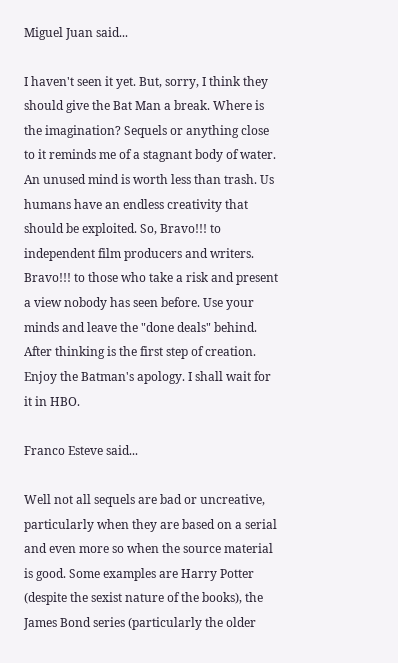Miguel Juan said...

I haven't seen it yet. But, sorry, I think they should give the Bat Man a break. Where is the imagination? Sequels or anything close to it reminds me of a stagnant body of water. An unused mind is worth less than trash. Us humans have an endless creativity that should be exploited. So, Bravo!!! to independent film producers and writers. Bravo!!! to those who take a risk and present a view nobody has seen before. Use your minds and leave the "done deals" behind. After thinking is the first step of creation. Enjoy the Batman's apology. I shall wait for it in HBO.

Franco Esteve said...

Well not all sequels are bad or uncreative, particularly when they are based on a serial and even more so when the source material is good. Some examples are Harry Potter (despite the sexist nature of the books), the James Bond series (particularly the older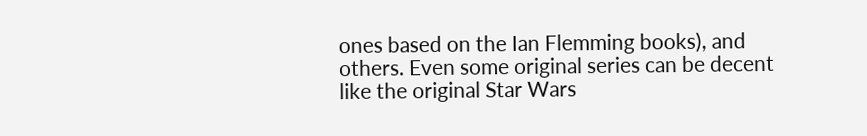ones based on the Ian Flemming books), and others. Even some original series can be decent like the original Star Wars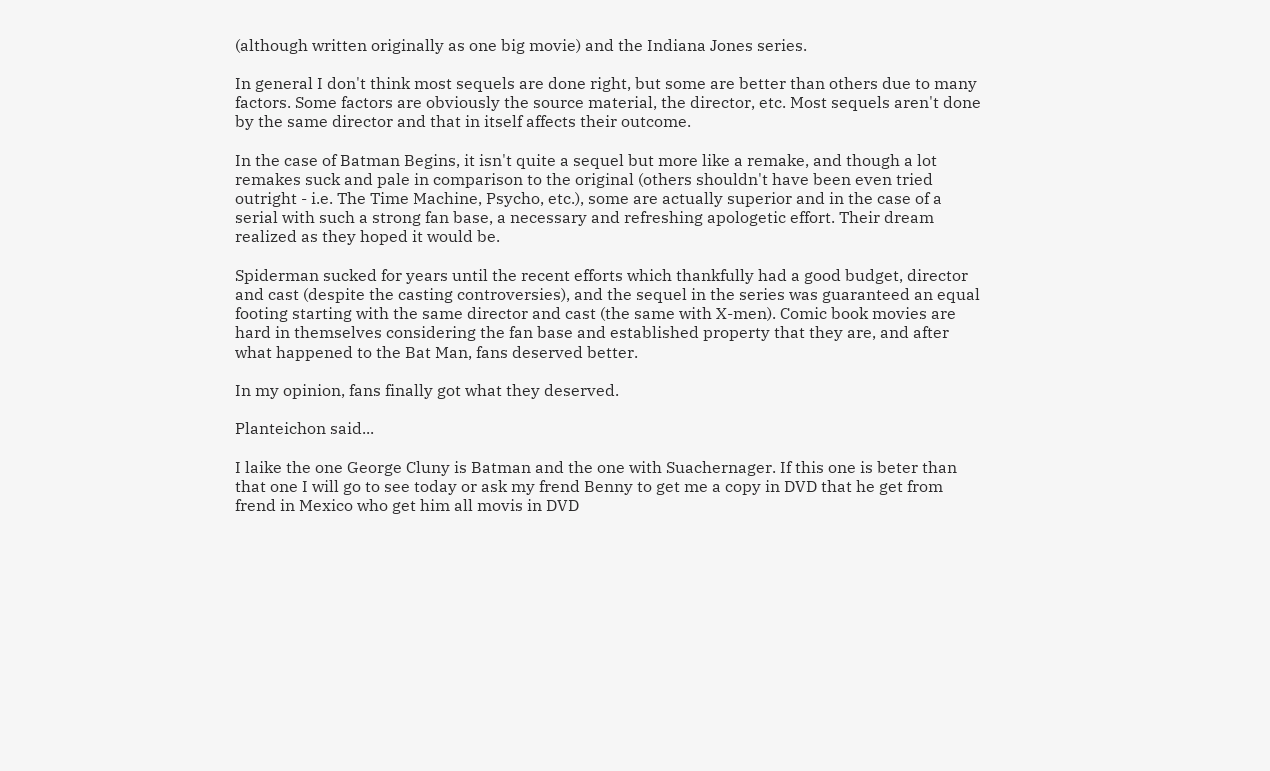(although written originally as one big movie) and the Indiana Jones series.

In general I don't think most sequels are done right, but some are better than others due to many factors. Some factors are obviously the source material, the director, etc. Most sequels aren't done by the same director and that in itself affects their outcome.

In the case of Batman Begins, it isn't quite a sequel but more like a remake, and though a lot remakes suck and pale in comparison to the original (others shouldn't have been even tried outright - i.e. The Time Machine, Psycho, etc.), some are actually superior and in the case of a serial with such a strong fan base, a necessary and refreshing apologetic effort. Their dream realized as they hoped it would be.

Spiderman sucked for years until the recent efforts which thankfully had a good budget, director and cast (despite the casting controversies), and the sequel in the series was guaranteed an equal footing starting with the same director and cast (the same with X-men). Comic book movies are hard in themselves considering the fan base and established property that they are, and after what happened to the Bat Man, fans deserved better.

In my opinion, fans finally got what they deserved.

Planteichon said...

I laike the one George Cluny is Batman and the one with Suachernager. If this one is beter than that one I will go to see today or ask my frend Benny to get me a copy in DVD that he get from frend in Mexico who get him all movis in DVD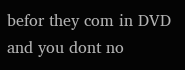befor they com in DVD and you dont no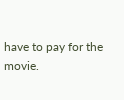have to pay for the movie.